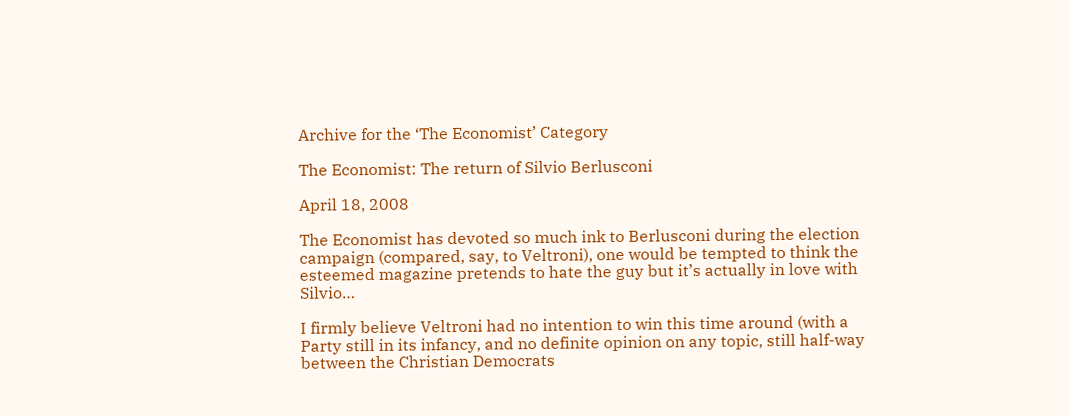Archive for the ‘The Economist’ Category

The Economist: The return of Silvio Berlusconi

April 18, 2008

The Economist has devoted so much ink to Berlusconi during the election campaign (compared, say, to Veltroni), one would be tempted to think the esteemed magazine pretends to hate the guy but it’s actually in love with Silvio…

I firmly believe Veltroni had no intention to win this time around (with a Party still in its infancy, and no definite opinion on any topic, still half-way between the Christian Democrats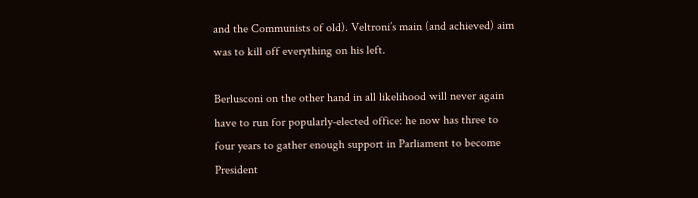and the Communists of old). Veltroni’s main (and achieved) aim was to kill off everything on his left.

Berlusconi on the other hand in all likelihood will never again have to run for popularly-elected office: he now has three to four years to gather enough support in Parliament to become President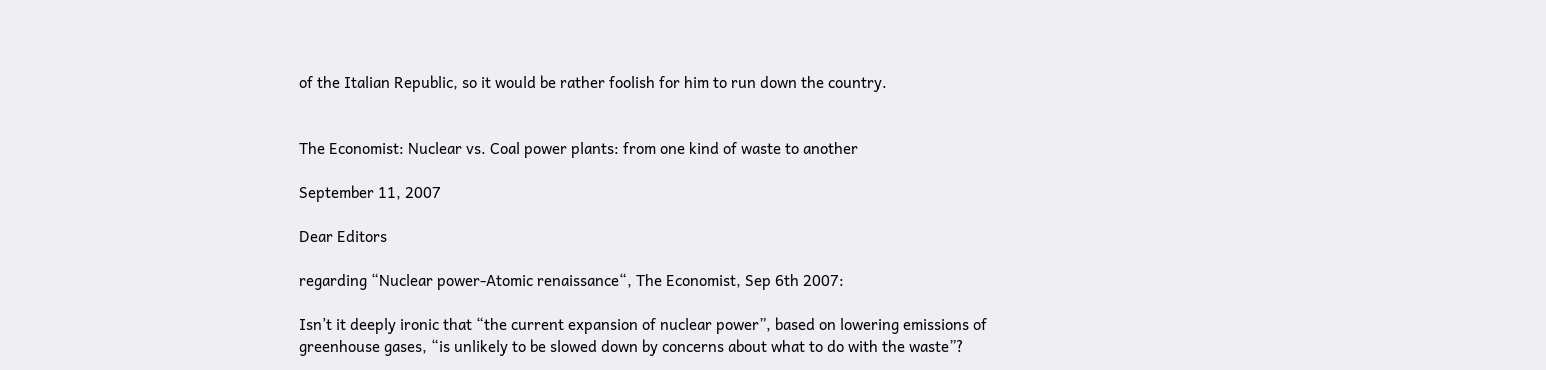of the Italian Republic, so it would be rather foolish for him to run down the country.


The Economist: Nuclear vs. Coal power plants: from one kind of waste to another

September 11, 2007

Dear Editors

regarding “Nuclear power-Atomic renaissance“, The Economist, Sep 6th 2007:

Isn’t it deeply ironic that “the current expansion of nuclear power”, based on lowering emissions of greenhouse gases, “is unlikely to be slowed down by concerns about what to do with the waste”?